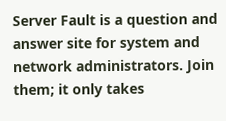Server Fault is a question and answer site for system and network administrators. Join them; it only takes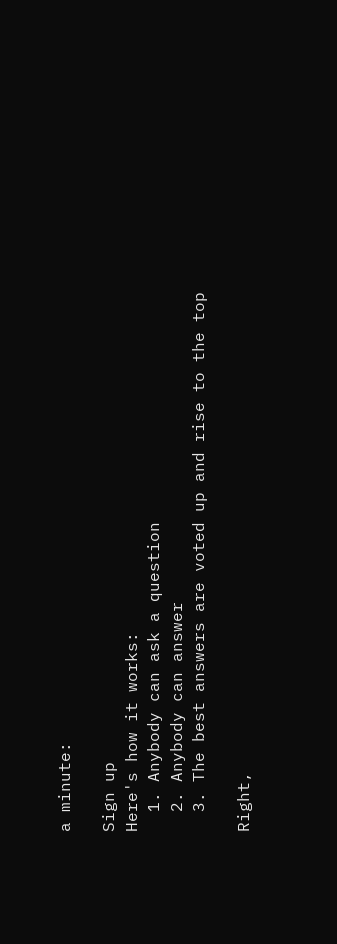a minute:

Sign up
Here's how it works:
  1. Anybody can ask a question
  2. Anybody can answer
  3. The best answers are voted up and rise to the top

Right,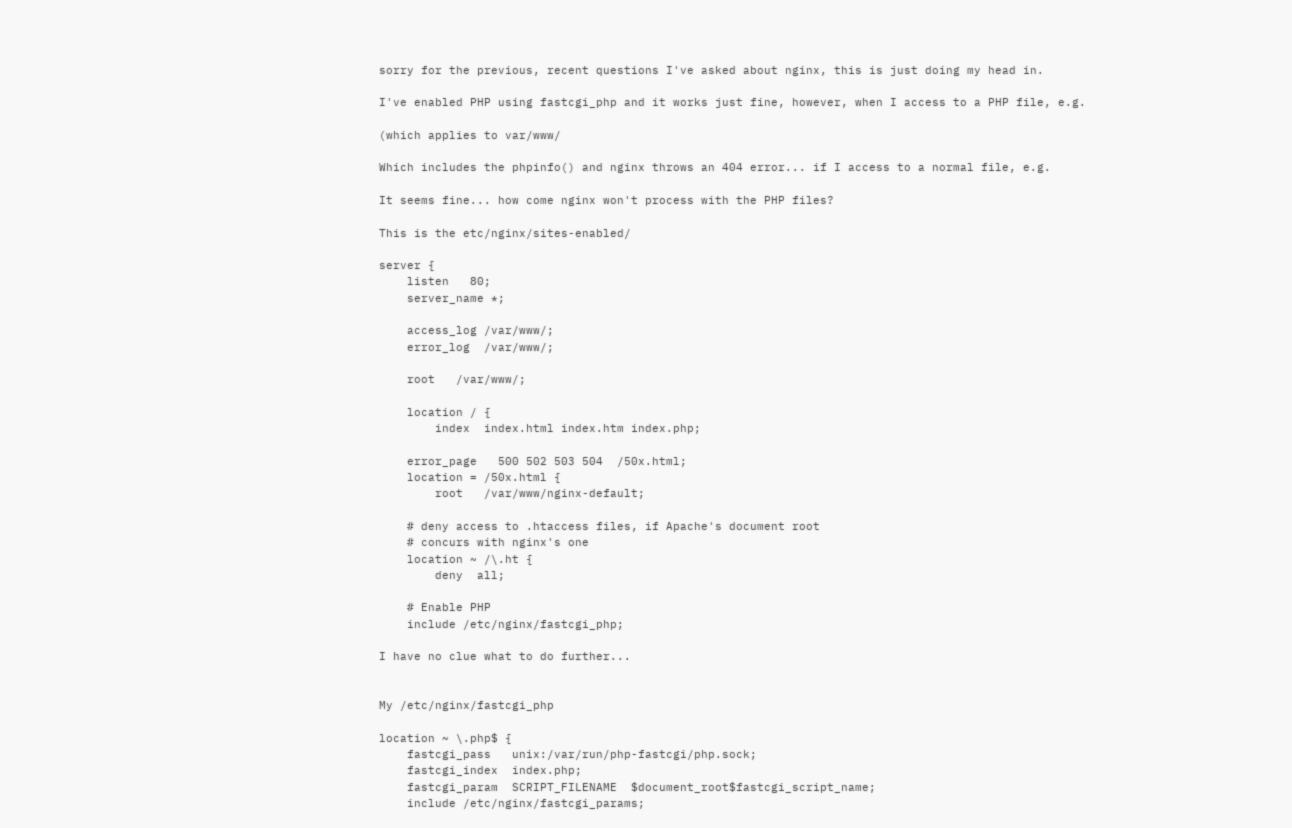sorry for the previous, recent questions I've asked about nginx, this is just doing my head in.

I've enabled PHP using fastcgi_php and it works just fine, however, when I access to a PHP file, e.g.

(which applies to var/www/

Which includes the phpinfo() and nginx throws an 404 error... if I access to a normal file, e.g.

It seems fine... how come nginx won't process with the PHP files?

This is the etc/nginx/sites-enabled/

server {
    listen   80;
    server_name *;

    access_log /var/www/;
    error_log  /var/www/;

    root   /var/www/;

    location / {
        index  index.html index.htm index.php;

    error_page   500 502 503 504  /50x.html;
    location = /50x.html {
        root   /var/www/nginx-default;

    # deny access to .htaccess files, if Apache's document root
    # concurs with nginx's one
    location ~ /\.ht {
        deny  all;

    # Enable PHP
    include /etc/nginx/fastcgi_php;

I have no clue what to do further...


My /etc/nginx/fastcgi_php

location ~ \.php$ {
    fastcgi_pass   unix:/var/run/php-fastcgi/php.sock;
    fastcgi_index  index.php;
    fastcgi_param  SCRIPT_FILENAME  $document_root$fastcgi_script_name;
    include /etc/nginx/fastcgi_params;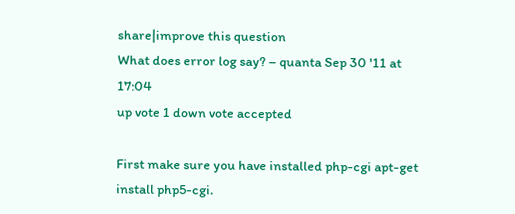share|improve this question
What does error log say? – quanta Sep 30 '11 at 17:04
up vote 1 down vote accepted

First make sure you have installed php-cgi apt-get install php5-cgi.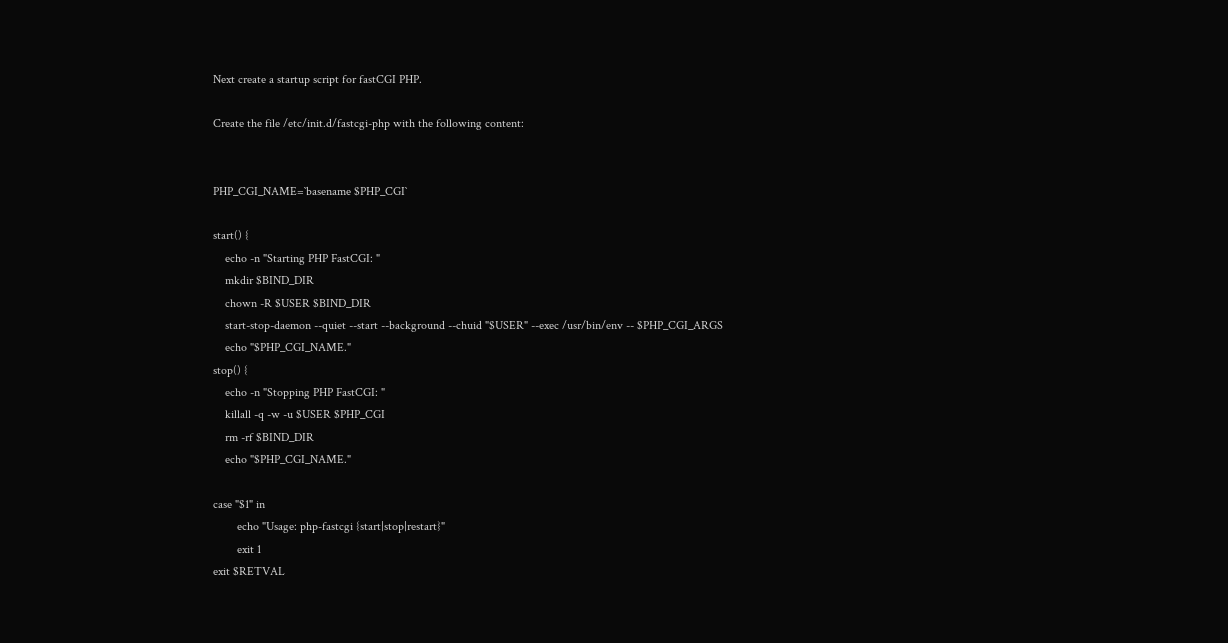Next create a startup script for fastCGI PHP.

Create the file /etc/init.d/fastcgi-php with the following content:


PHP_CGI_NAME=`basename $PHP_CGI`

start() {
    echo -n "Starting PHP FastCGI: "
    mkdir $BIND_DIR
    chown -R $USER $BIND_DIR
    start-stop-daemon --quiet --start --background --chuid "$USER" --exec /usr/bin/env -- $PHP_CGI_ARGS
    echo "$PHP_CGI_NAME."
stop() {
    echo -n "Stopping PHP FastCGI: "
    killall -q -w -u $USER $PHP_CGI
    rm -rf $BIND_DIR
    echo "$PHP_CGI_NAME."

case "$1" in
        echo "Usage: php-fastcgi {start|stop|restart}"
        exit 1
exit $RETVAL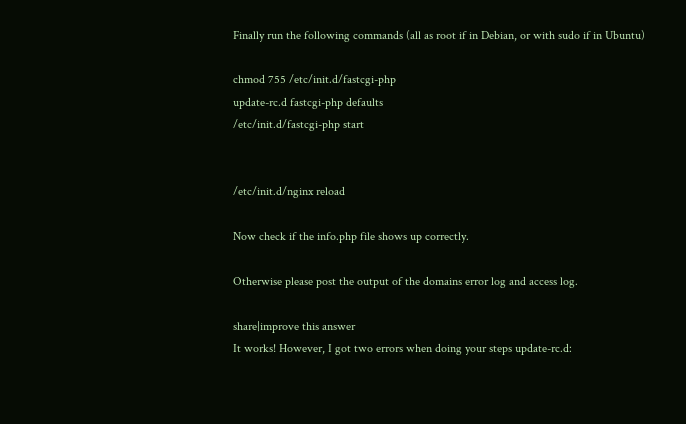Finally run the following commands (all as root if in Debian, or with sudo if in Ubuntu)

chmod 755 /etc/init.d/fastcgi-php
update-rc.d fastcgi-php defaults
/etc/init.d/fastcgi-php start


/etc/init.d/nginx reload

Now check if the info.php file shows up correctly.

Otherwise please post the output of the domains error log and access log.

share|improve this answer
It works! However, I got two errors when doing your steps update-rc.d: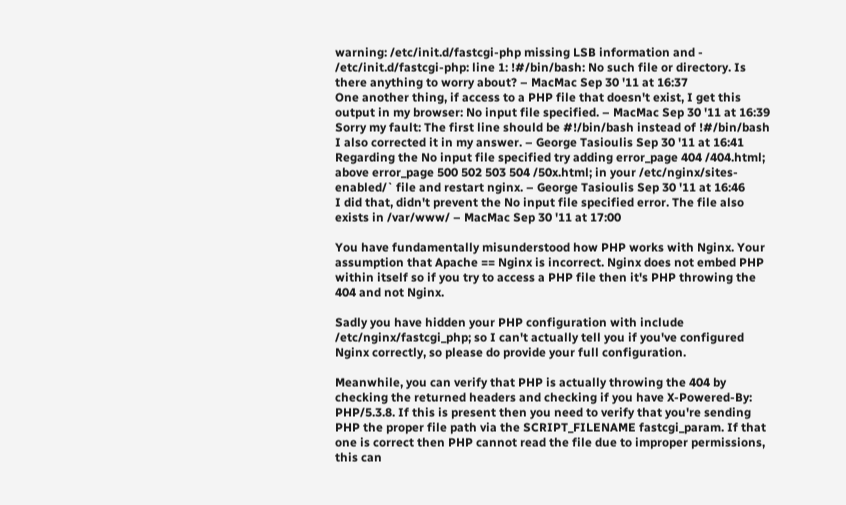warning: /etc/init.d/fastcgi-php missing LSB information and - /etc/init.d/fastcgi-php: line 1: !#/bin/bash: No such file or directory. Is there anything to worry about? – MacMac Sep 30 '11 at 16:37
One another thing, if access to a PHP file that doesn't exist, I get this output in my browser: No input file specified. – MacMac Sep 30 '11 at 16:39
Sorry my fault: The first line should be #!/bin/bash instead of !#/bin/bash I also corrected it in my answer. – George Tasioulis Sep 30 '11 at 16:41
Regarding the No input file specified try adding error_page 404 /404.html; above error_page 500 502 503 504 /50x.html; in your /etc/nginx/sites-enabled/` file and restart nginx. – George Tasioulis Sep 30 '11 at 16:46
I did that, didn't prevent the No input file specified error. The file also exists in /var/www/ – MacMac Sep 30 '11 at 17:00

You have fundamentally misunderstood how PHP works with Nginx. Your assumption that Apache == Nginx is incorrect. Nginx does not embed PHP within itself so if you try to access a PHP file then it's PHP throwing the 404 and not Nginx.

Sadly you have hidden your PHP configuration with include /etc/nginx/fastcgi_php; so I can't actually tell you if you've configured Nginx correctly, so please do provide your full configuration.

Meanwhile, you can verify that PHP is actually throwing the 404 by checking the returned headers and checking if you have X-Powered-By: PHP/5.3.8. If this is present then you need to verify that you're sending PHP the proper file path via the SCRIPT_FILENAME fastcgi_param. If that one is correct then PHP cannot read the file due to improper permissions, this can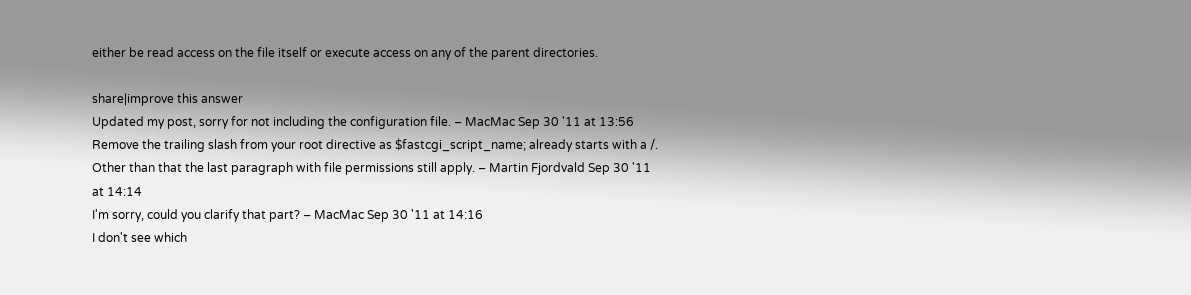either be read access on the file itself or execute access on any of the parent directories.

share|improve this answer
Updated my post, sorry for not including the configuration file. – MacMac Sep 30 '11 at 13:56
Remove the trailing slash from your root directive as $fastcgi_script_name; already starts with a /. Other than that the last paragraph with file permissions still apply. – Martin Fjordvald Sep 30 '11 at 14:14
I'm sorry, could you clarify that part? – MacMac Sep 30 '11 at 14:16
I don't see which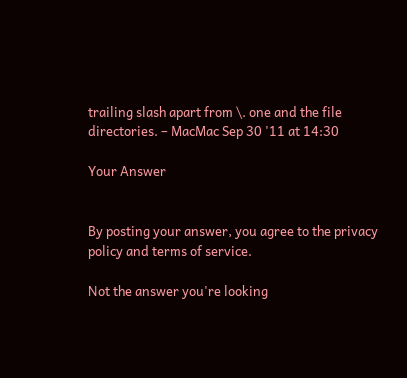trailing slash apart from \. one and the file directories. – MacMac Sep 30 '11 at 14:30

Your Answer


By posting your answer, you agree to the privacy policy and terms of service.

Not the answer you're looking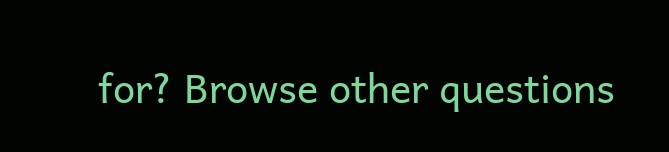for? Browse other questions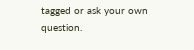tagged or ask your own question.